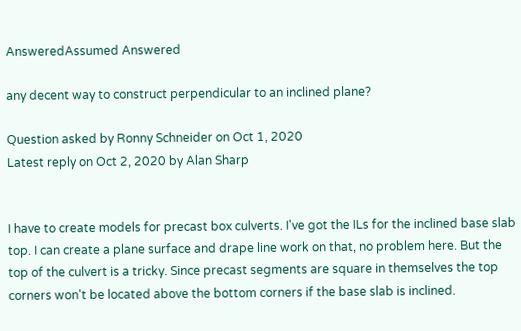AnsweredAssumed Answered

any decent way to construct perpendicular to an inclined plane?

Question asked by Ronny Schneider on Oct 1, 2020
Latest reply on Oct 2, 2020 by Alan Sharp


I have to create models for precast box culverts. I've got the ILs for the inclined base slab top. I can create a plane surface and drape line work on that, no problem here. But the top of the culvert is a tricky. Since precast segments are square in themselves the top corners won't be located above the bottom corners if the base slab is inclined.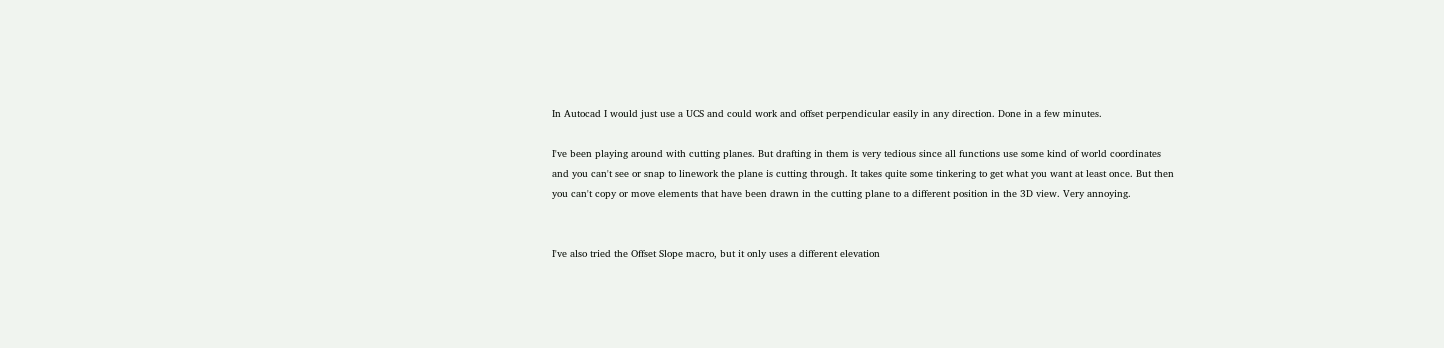In Autocad I would just use a UCS and could work and offset perpendicular easily in any direction. Done in a few minutes.

I've been playing around with cutting planes. But drafting in them is very tedious since all functions use some kind of world coordinates and you can't see or snap to linework the plane is cutting through. It takes quite some tinkering to get what you want at least once. But then you can't copy or move elements that have been drawn in the cutting plane to a different position in the 3D view. Very annoying.


I've also tried the Offset Slope macro, but it only uses a different elevation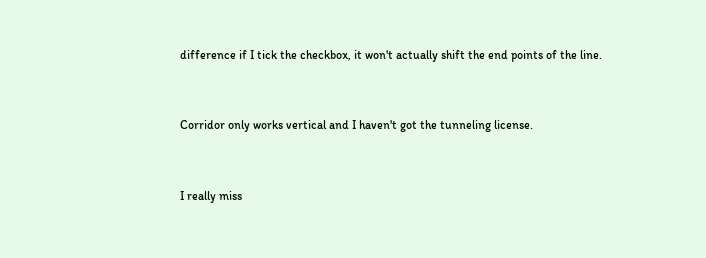difference if I tick the checkbox, it won't actually shift the end points of the line.


Corridor only works vertical and I haven't got the tunneling license.


I really miss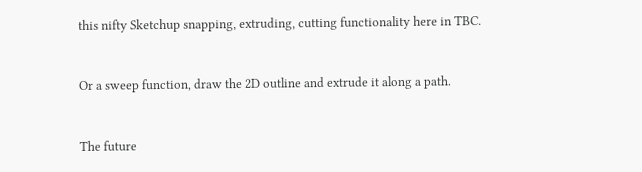this nifty Sketchup snapping, extruding, cutting functionality here in TBC.


Or a sweep function, draw the 2D outline and extrude it along a path.


The future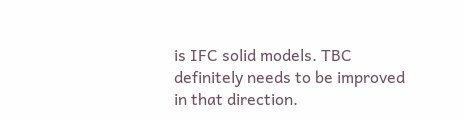is IFC solid models. TBC definitely needs to be improved in that direction.